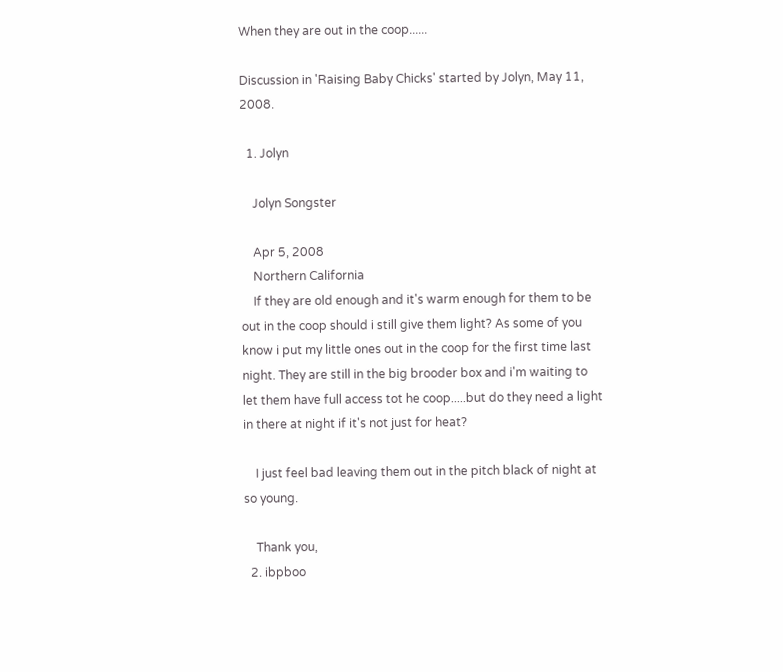When they are out in the coop......

Discussion in 'Raising Baby Chicks' started by Jolyn, May 11, 2008.

  1. Jolyn

    Jolyn Songster

    Apr 5, 2008
    Northern California
    If they are old enough and it's warm enough for them to be out in the coop should i still give them light? As some of you know i put my little ones out in the coop for the first time last night. They are still in the big brooder box and i'm waiting to let them have full access tot he coop.....but do they need a light in there at night if it's not just for heat?

    I just feel bad leaving them out in the pitch black of night at so young.

    Thank you,
  2. ibpboo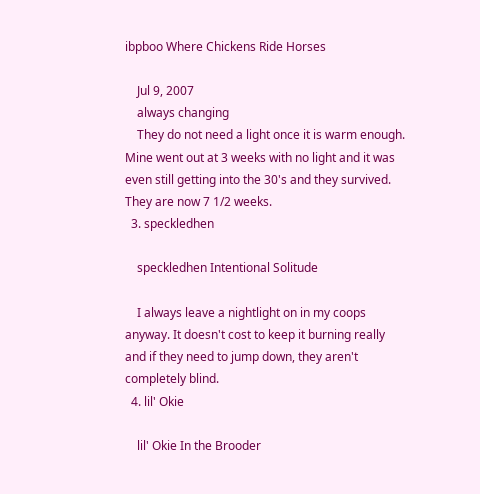ibpboo Where Chickens Ride Horses

    Jul 9, 2007
    always changing
    They do not need a light once it is warm enough. Mine went out at 3 weeks with no light and it was even still getting into the 30's and they survived. They are now 7 1/2 weeks.
  3. speckledhen

    speckledhen Intentional Solitude

    I always leave a nightlight on in my coops anyway. It doesn't cost to keep it burning really and if they need to jump down, they aren't completely blind.
  4. lil' Okie

    lil' Okie In the Brooder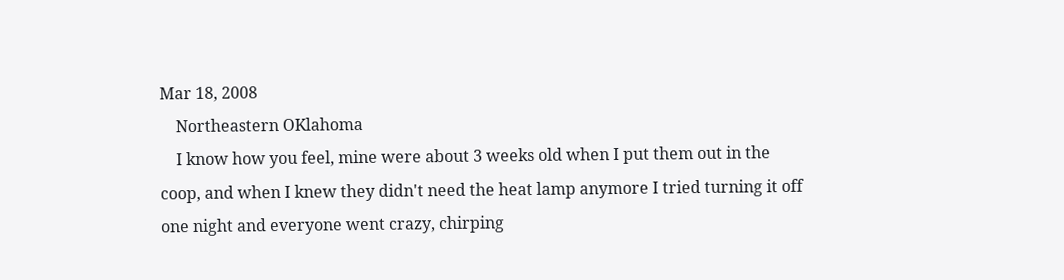Mar 18, 2008
    Northeastern OKlahoma
    I know how you feel, mine were about 3 weeks old when I put them out in the coop, and when I knew they didn't need the heat lamp anymore I tried turning it off one night and everyone went crazy, chirping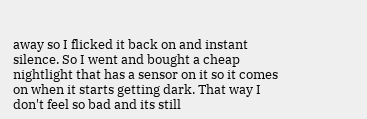away so I flicked it back on and instant silence. So I went and bought a cheap nightlight that has a sensor on it so it comes on when it starts getting dark. That way I don't feel so bad and its still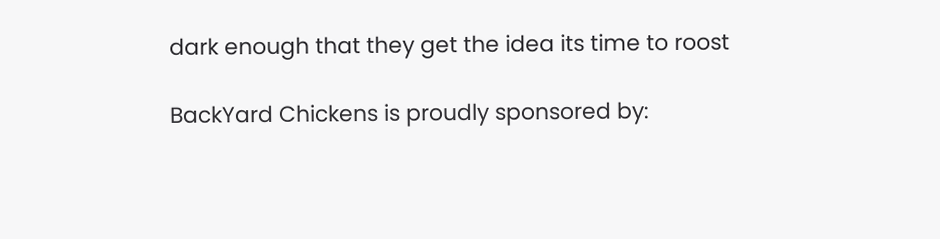dark enough that they get the idea its time to roost

BackYard Chickens is proudly sponsored by: